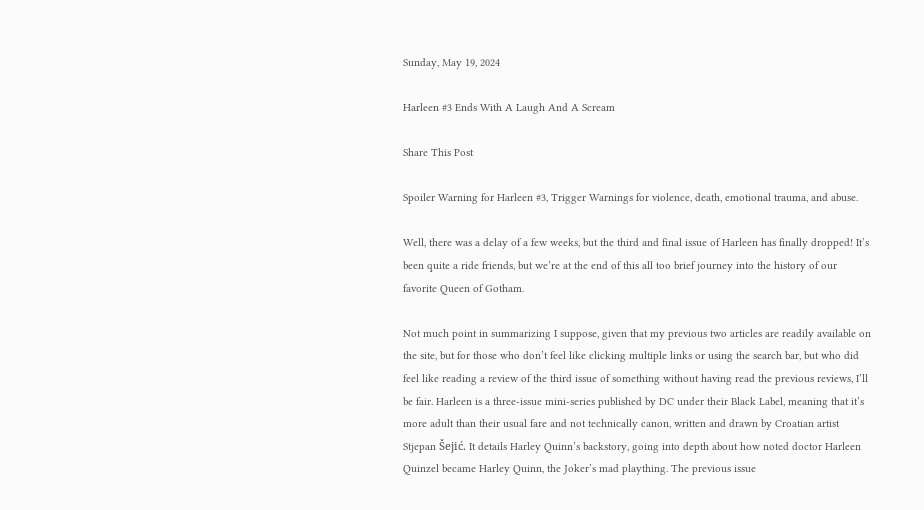Sunday, May 19, 2024

Harleen #3 Ends With A Laugh And A Scream

Share This Post

Spoiler Warning for Harleen #3, Trigger Warnings for violence, death, emotional trauma, and abuse.

Well, there was a delay of a few weeks, but the third and final issue of Harleen has finally dropped! It’s been quite a ride friends, but we’re at the end of this all too brief journey into the history of our favorite Queen of Gotham.

Not much point in summarizing I suppose, given that my previous two articles are readily available on the site, but for those who don’t feel like clicking multiple links or using the search bar, but who did feel like reading a review of the third issue of something without having read the previous reviews, I’ll be fair. Harleen is a three-issue mini-series published by DC under their Black Label, meaning that it’s more adult than their usual fare and not technically canon, written and drawn by Croatian artist Stjepan Šejić. It details Harley Quinn’s backstory, going into depth about how noted doctor Harleen Quinzel became Harley Quinn, the Joker’s mad plaything. The previous issue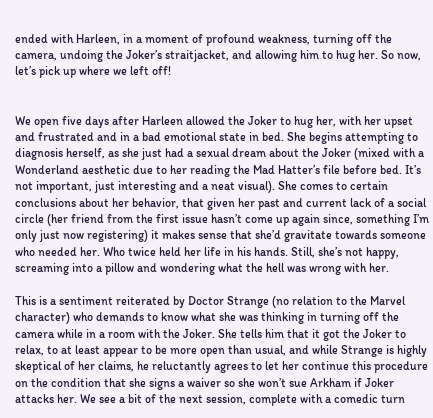ended with Harleen, in a moment of profound weakness, turning off the camera, undoing the Joker’s straitjacket, and allowing him to hug her. So now, let’s pick up where we left off!


We open five days after Harleen allowed the Joker to hug her, with her upset and frustrated and in a bad emotional state in bed. She begins attempting to diagnosis herself, as she just had a sexual dream about the Joker (mixed with a Wonderland aesthetic due to her reading the Mad Hatter’s file before bed. It’s not important, just interesting and a neat visual). She comes to certain conclusions about her behavior, that given her past and current lack of a social circle (her friend from the first issue hasn’t come up again since, something I’m only just now registering) it makes sense that she’d gravitate towards someone who needed her. Who twice held her life in his hands. Still, she’s not happy, screaming into a pillow and wondering what the hell was wrong with her.

This is a sentiment reiterated by Doctor Strange (no relation to the Marvel character) who demands to know what she was thinking in turning off the camera while in a room with the Joker. She tells him that it got the Joker to relax, to at least appear to be more open than usual, and while Strange is highly skeptical of her claims, he reluctantly agrees to let her continue this procedure on the condition that she signs a waiver so she won’t sue Arkham if Joker attacks her. We see a bit of the next session, complete with a comedic turn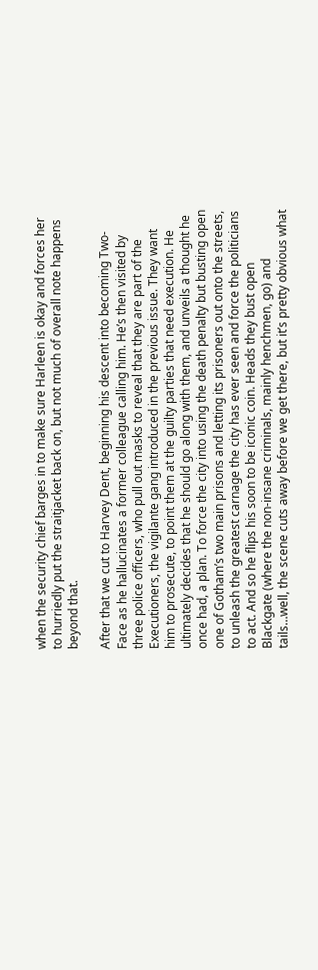when the security chief barges in to make sure Harleen is okay and forces her to hurriedly put the straitjacket back on, but not much of overall note happens beyond that.

After that we cut to Harvey Dent, beginning his descent into becoming Two-Face as he hallucinates a former colleague calling him. He’s then visited by three police officers, who pull out masks to reveal that they are part of the Executioners, the vigilante gang introduced in the previous issue. They want him to prosecute, to point them at the guilty parties that need execution. He ultimately decides that he should go along with them, and unveils a thought he once had, a plan. To force the city into using the death penalty but busting open one of Gotham’s two main prisons and letting its prisoners out onto the streets, to unleash the greatest carnage the city has ever seen and force the politicians to act. And so he flips his soon to be iconic coin. Heads they bust open Blackgate (where the non-insane criminals, mainly henchmen, go) and tails…well, the scene cuts away before we get there, but it’s pretty obvious what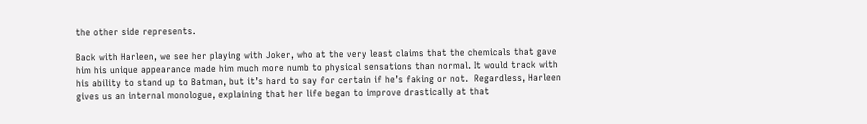the other side represents.

Back with Harleen, we see her playing with Joker, who at the very least claims that the chemicals that gave him his unique appearance made him much more numb to physical sensations than normal. It would track with his ability to stand up to Batman, but it’s hard to say for certain if he’s faking or not.  Regardless, Harleen gives us an internal monologue, explaining that her life began to improve drastically at that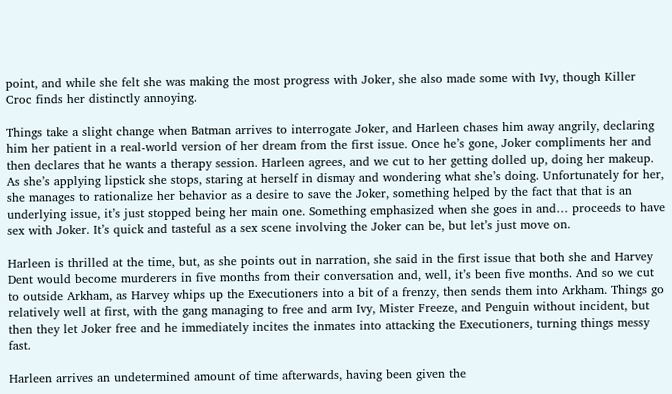point, and while she felt she was making the most progress with Joker, she also made some with Ivy, though Killer Croc finds her distinctly annoying.

Things take a slight change when Batman arrives to interrogate Joker, and Harleen chases him away angrily, declaring him her patient in a real-world version of her dream from the first issue. Once he’s gone, Joker compliments her and then declares that he wants a therapy session. Harleen agrees, and we cut to her getting dolled up, doing her makeup. As she’s applying lipstick she stops, staring at herself in dismay and wondering what she’s doing. Unfortunately for her, she manages to rationalize her behavior as a desire to save the Joker, something helped by the fact that that is an underlying issue, it’s just stopped being her main one. Something emphasized when she goes in and… proceeds to have sex with Joker. It’s quick and tasteful as a sex scene involving the Joker can be, but let’s just move on.

Harleen is thrilled at the time, but, as she points out in narration, she said in the first issue that both she and Harvey Dent would become murderers in five months from their conversation and, well, it’s been five months. And so we cut to outside Arkham, as Harvey whips up the Executioners into a bit of a frenzy, then sends them into Arkham. Things go relatively well at first, with the gang managing to free and arm Ivy, Mister Freeze, and Penguin without incident, but then they let Joker free and he immediately incites the inmates into attacking the Executioners, turning things messy fast.

Harleen arrives an undetermined amount of time afterwards, having been given the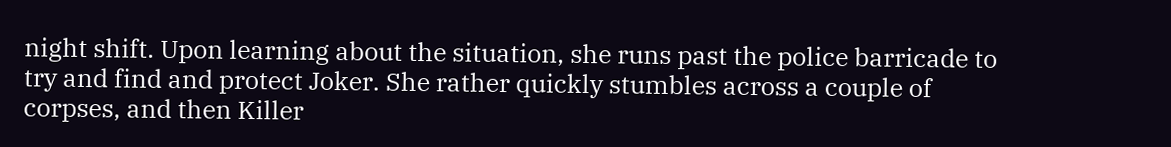night shift. Upon learning about the situation, she runs past the police barricade to try and find and protect Joker. She rather quickly stumbles across a couple of corpses, and then Killer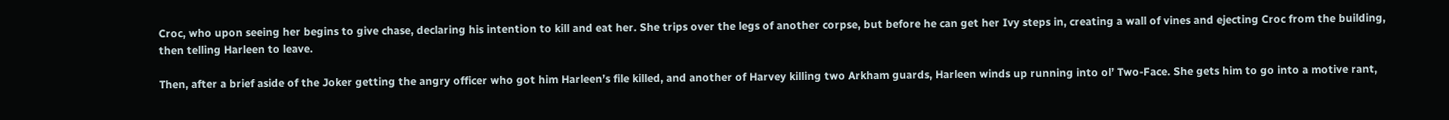Croc, who upon seeing her begins to give chase, declaring his intention to kill and eat her. She trips over the legs of another corpse, but before he can get her Ivy steps in, creating a wall of vines and ejecting Croc from the building, then telling Harleen to leave.

Then, after a brief aside of the Joker getting the angry officer who got him Harleen’s file killed, and another of Harvey killing two Arkham guards, Harleen winds up running into ol’ Two-Face. She gets him to go into a motive rant,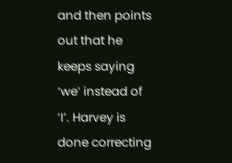and then points out that he keeps saying ‘we’ instead of ‘I’. Harvey is done correcting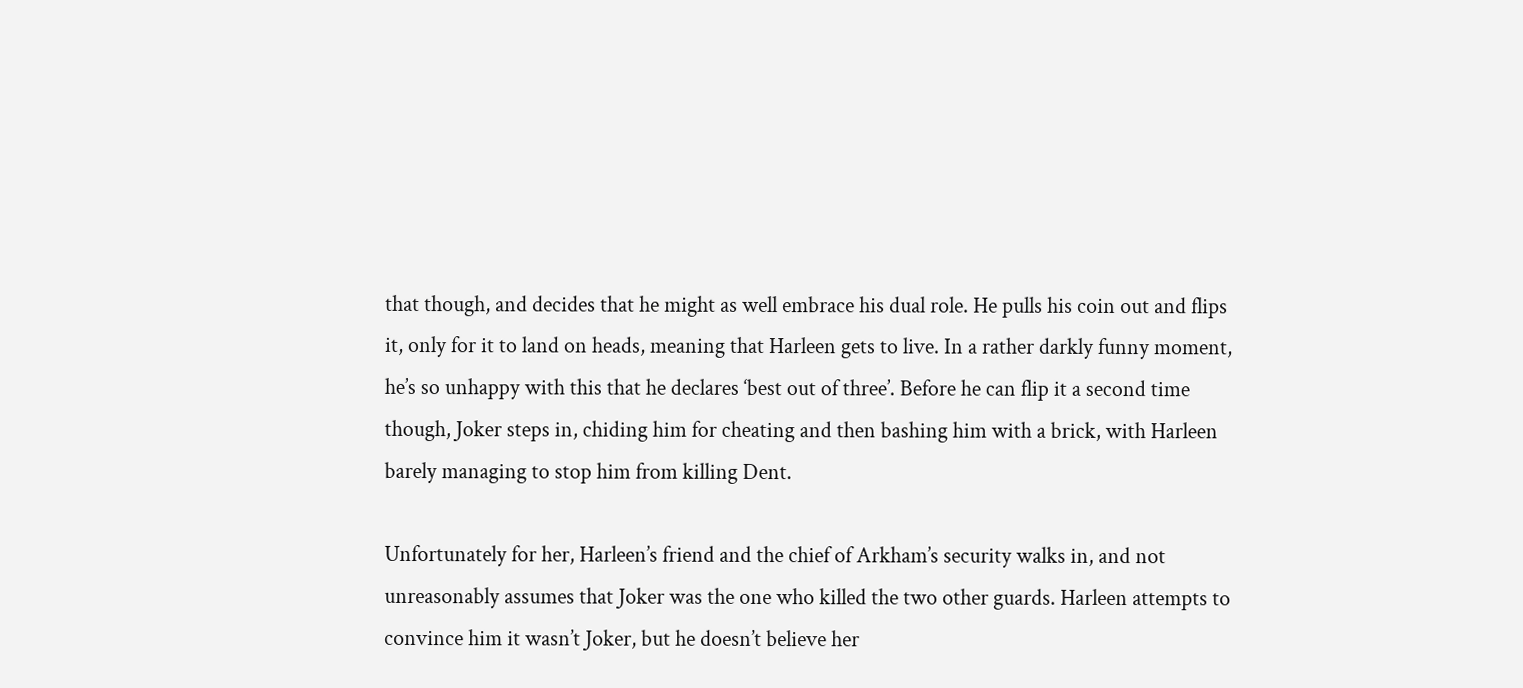that though, and decides that he might as well embrace his dual role. He pulls his coin out and flips it, only for it to land on heads, meaning that Harleen gets to live. In a rather darkly funny moment, he’s so unhappy with this that he declares ‘best out of three’. Before he can flip it a second time though, Joker steps in, chiding him for cheating and then bashing him with a brick, with Harleen barely managing to stop him from killing Dent.

Unfortunately for her, Harleen’s friend and the chief of Arkham’s security walks in, and not unreasonably assumes that Joker was the one who killed the two other guards. Harleen attempts to convince him it wasn’t Joker, but he doesn’t believe her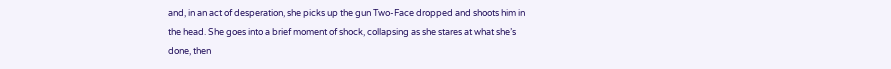and, in an act of desperation, she picks up the gun Two-Face dropped and shoots him in the head. She goes into a brief moment of shock, collapsing as she stares at what she’s done, then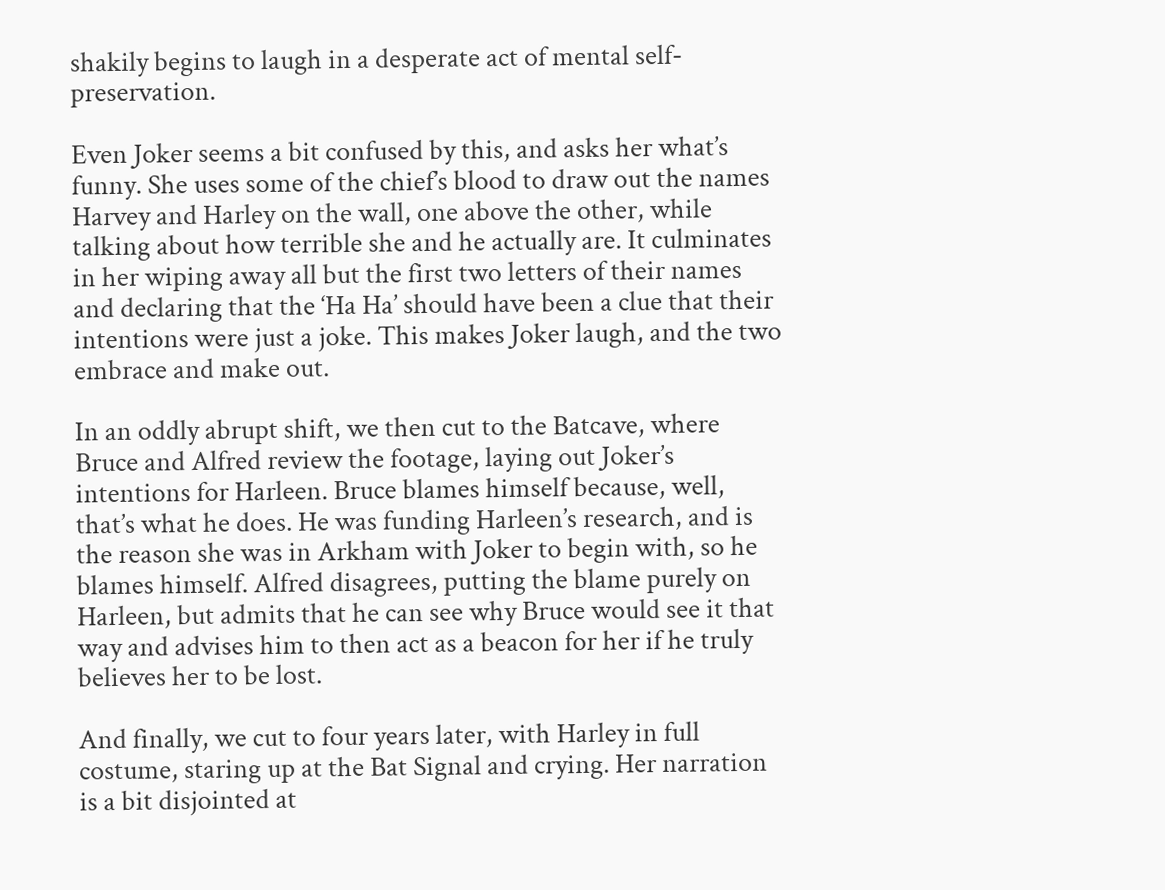shakily begins to laugh in a desperate act of mental self-preservation.

Even Joker seems a bit confused by this, and asks her what’s funny. She uses some of the chief’s blood to draw out the names Harvey and Harley on the wall, one above the other, while talking about how terrible she and he actually are. It culminates in her wiping away all but the first two letters of their names and declaring that the ‘Ha Ha’ should have been a clue that their intentions were just a joke. This makes Joker laugh, and the two embrace and make out.

In an oddly abrupt shift, we then cut to the Batcave, where Bruce and Alfred review the footage, laying out Joker’s intentions for Harleen. Bruce blames himself because, well, that’s what he does. He was funding Harleen’s research, and is the reason she was in Arkham with Joker to begin with, so he blames himself. Alfred disagrees, putting the blame purely on Harleen, but admits that he can see why Bruce would see it that way and advises him to then act as a beacon for her if he truly believes her to be lost.

And finally, we cut to four years later, with Harley in full costume, staring up at the Bat Signal and crying. Her narration is a bit disjointed at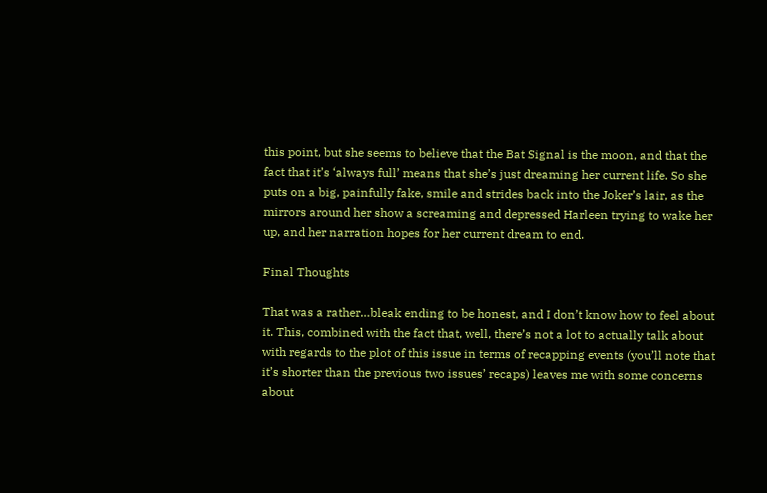this point, but she seems to believe that the Bat Signal is the moon, and that the fact that it’s ‘always full’ means that she’s just dreaming her current life. So she puts on a big, painfully fake, smile and strides back into the Joker’s lair, as the mirrors around her show a screaming and depressed Harleen trying to wake her up, and her narration hopes for her current dream to end.

Final Thoughts

That was a rather…bleak ending to be honest, and I don’t know how to feel about it. This, combined with the fact that, well, there’s not a lot to actually talk about with regards to the plot of this issue in terms of recapping events (you’ll note that it’s shorter than the previous two issues’ recaps) leaves me with some concerns about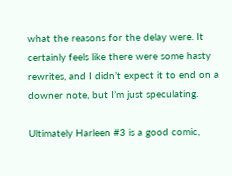what the reasons for the delay were. It certainly feels like there were some hasty rewrites, and I didn’t expect it to end on a downer note, but I’m just speculating.

Ultimately Harleen #3 is a good comic,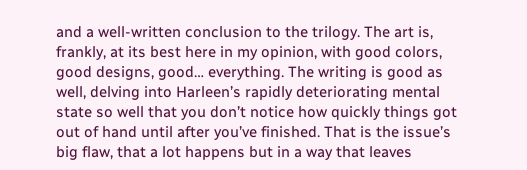and a well-written conclusion to the trilogy. The art is, frankly, at its best here in my opinion, with good colors, good designs, good… everything. The writing is good as well, delving into Harleen’s rapidly deteriorating mental state so well that you don’t notice how quickly things got out of hand until after you’ve finished. That is the issue’s big flaw, that a lot happens but in a way that leaves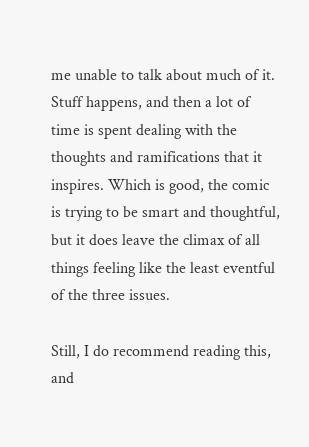me unable to talk about much of it. Stuff happens, and then a lot of time is spent dealing with the thoughts and ramifications that it inspires. Which is good, the comic is trying to be smart and thoughtful, but it does leave the climax of all things feeling like the least eventful of the three issues.

Still, I do recommend reading this, and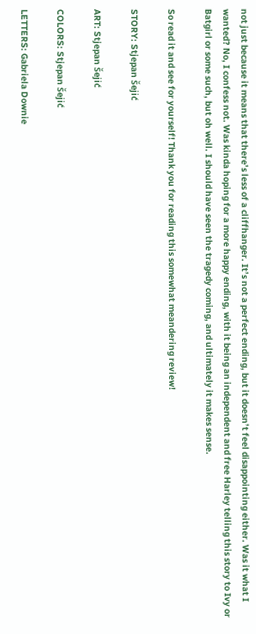not just because it means that there’s less of a cliffhanger. It’s not a perfect ending, but it doesn’t feel disappointing either. Was it what I wanted? No, I confess not. Was kinda hoping for a more happy ending, with it being an independent and free Harley telling this story to Ivy or Batgirl or some such, but oh well. I should have seen the tragedy coming, and ultimately it makes sense.

So read it and see for yourself! Thank you for reading this somewhat meandering review!

STORY: Stjepan Šejić

ART: Stjepan Šejić

COLORS: Stjepan Šejić

LETTERS: Gabriela Downie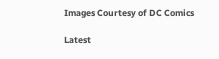Images Courtesy of DC Comics

Latest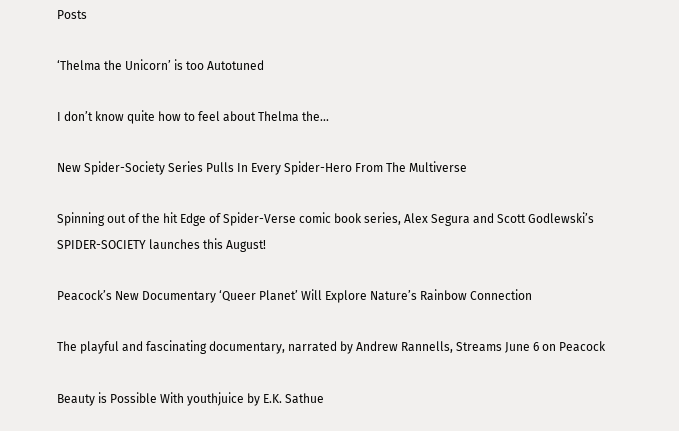Posts

‘Thelma the Unicorn’ is too Autotuned

I don’t know quite how to feel about Thelma the...

New Spider-Society Series Pulls In Every Spider-Hero From The Multiverse

Spinning out of the hit Edge of Spider-Verse comic book series, Alex Segura and Scott Godlewski’s SPIDER-SOCIETY launches this August!

Peacock’s New Documentary ‘Queer Planet’ Will Explore Nature’s Rainbow Connection

The playful and fascinating documentary, narrated by Andrew Rannells, Streams June 6 on Peacock

Beauty is Possible With youthjuice by E.K. Sathue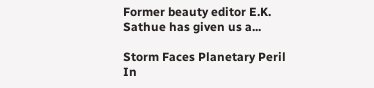Former beauty editor E.K. Sathue has given us a...

Storm Faces Planetary Peril In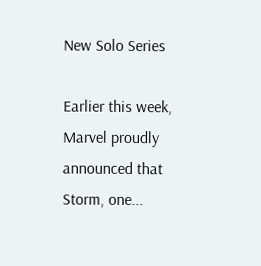New Solo Series

Earlier this week, Marvel proudly announced that Storm, one...